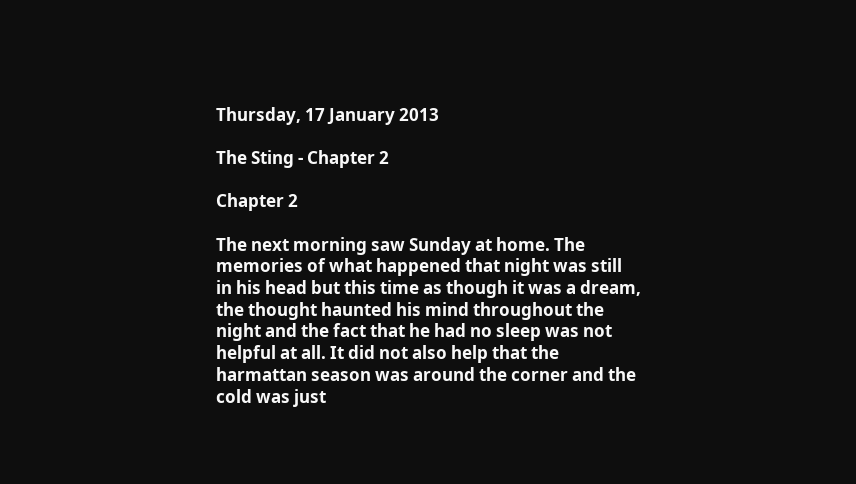Thursday, 17 January 2013

The Sting - Chapter 2

Chapter 2

The next morning saw Sunday at home. The memories of what happened that night was still in his head but this time as though it was a dream, the thought haunted his mind throughout the night and the fact that he had no sleep was not helpful at all. It did not also help that the harmattan season was around the corner and the cold was just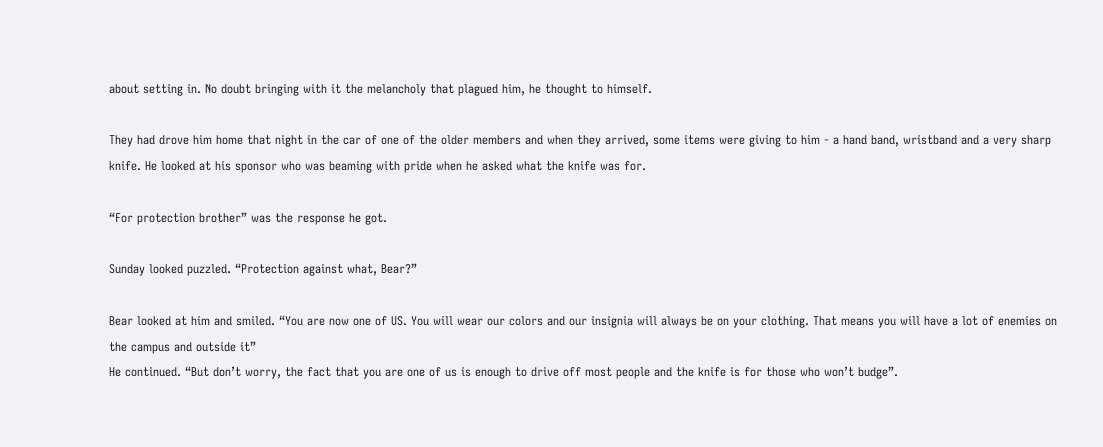about setting in. No doubt bringing with it the melancholy that plagued him, he thought to himself.

They had drove him home that night in the car of one of the older members and when they arrived, some items were giving to him - a hand band, wristband and a very sharp knife. He looked at his sponsor who was beaming with pride when he asked what the knife was for.

“For protection brother” was the response he got.

Sunday looked puzzled. “Protection against what, Bear?”

Bear looked at him and smiled. “You are now one of US. You will wear our colors and our insignia will always be on your clothing. That means you will have a lot of enemies on the campus and outside it”
He continued. “But don’t worry, the fact that you are one of us is enough to drive off most people and the knife is for those who won’t budge”.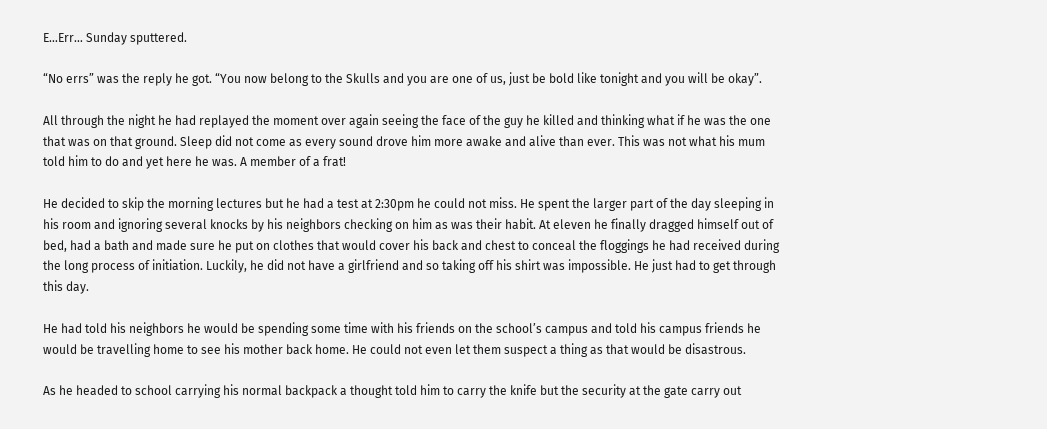E…Err… Sunday sputtered.

“No errs” was the reply he got. “You now belong to the Skulls and you are one of us, just be bold like tonight and you will be okay”.

All through the night he had replayed the moment over again seeing the face of the guy he killed and thinking what if he was the one that was on that ground. Sleep did not come as every sound drove him more awake and alive than ever. This was not what his mum told him to do and yet here he was. A member of a frat!

He decided to skip the morning lectures but he had a test at 2:30pm he could not miss. He spent the larger part of the day sleeping in his room and ignoring several knocks by his neighbors checking on him as was their habit. At eleven he finally dragged himself out of bed, had a bath and made sure he put on clothes that would cover his back and chest to conceal the floggings he had received during the long process of initiation. Luckily, he did not have a girlfriend and so taking off his shirt was impossible. He just had to get through this day.

He had told his neighbors he would be spending some time with his friends on the school’s campus and told his campus friends he would be travelling home to see his mother back home. He could not even let them suspect a thing as that would be disastrous.

As he headed to school carrying his normal backpack a thought told him to carry the knife but the security at the gate carry out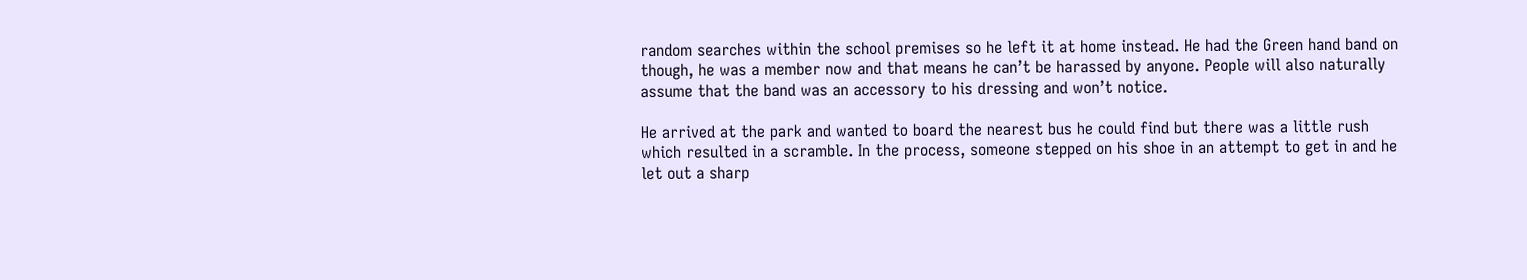random searches within the school premises so he left it at home instead. He had the Green hand band on though, he was a member now and that means he can’t be harassed by anyone. People will also naturally assume that the band was an accessory to his dressing and won’t notice.

He arrived at the park and wanted to board the nearest bus he could find but there was a little rush which resulted in a scramble. In the process, someone stepped on his shoe in an attempt to get in and he let out a sharp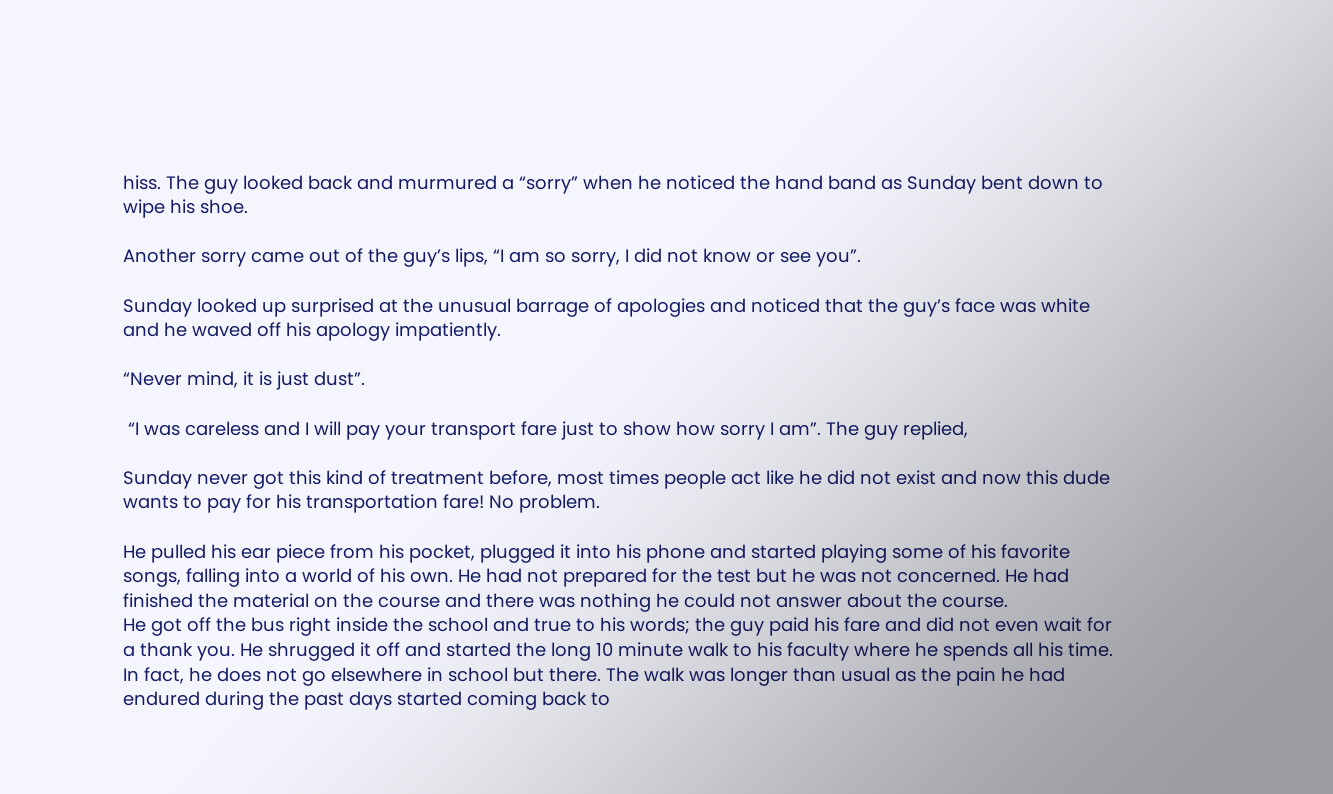hiss. The guy looked back and murmured a “sorry” when he noticed the hand band as Sunday bent down to wipe his shoe.

Another sorry came out of the guy’s lips, “I am so sorry, I did not know or see you”.

Sunday looked up surprised at the unusual barrage of apologies and noticed that the guy’s face was white and he waved off his apology impatiently.

“Never mind, it is just dust”.

 “I was careless and I will pay your transport fare just to show how sorry I am”. The guy replied,

Sunday never got this kind of treatment before, most times people act like he did not exist and now this dude wants to pay for his transportation fare! No problem.

He pulled his ear piece from his pocket, plugged it into his phone and started playing some of his favorite songs, falling into a world of his own. He had not prepared for the test but he was not concerned. He had finished the material on the course and there was nothing he could not answer about the course.
He got off the bus right inside the school and true to his words; the guy paid his fare and did not even wait for a thank you. He shrugged it off and started the long 10 minute walk to his faculty where he spends all his time. In fact, he does not go elsewhere in school but there. The walk was longer than usual as the pain he had endured during the past days started coming back to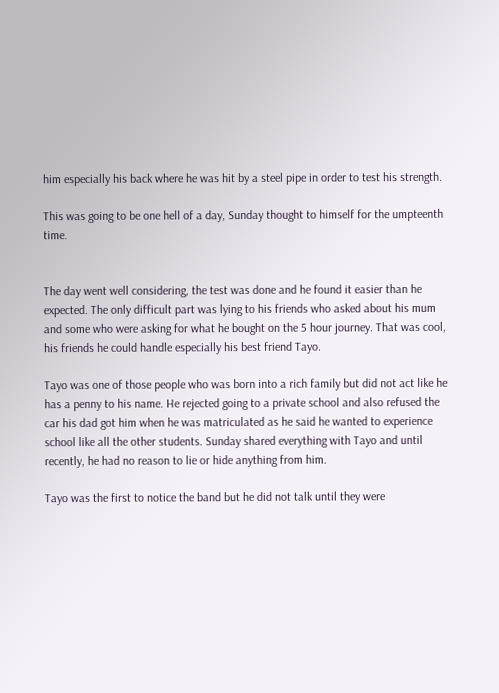him especially his back where he was hit by a steel pipe in order to test his strength.

This was going to be one hell of a day, Sunday thought to himself for the umpteenth time.


The day went well considering, the test was done and he found it easier than he expected. The only difficult part was lying to his friends who asked about his mum and some who were asking for what he bought on the 5 hour journey. That was cool, his friends he could handle especially his best friend Tayo.

Tayo was one of those people who was born into a rich family but did not act like he has a penny to his name. He rejected going to a private school and also refused the car his dad got him when he was matriculated as he said he wanted to experience school like all the other students. Sunday shared everything with Tayo and until recently, he had no reason to lie or hide anything from him.

Tayo was the first to notice the band but he did not talk until they were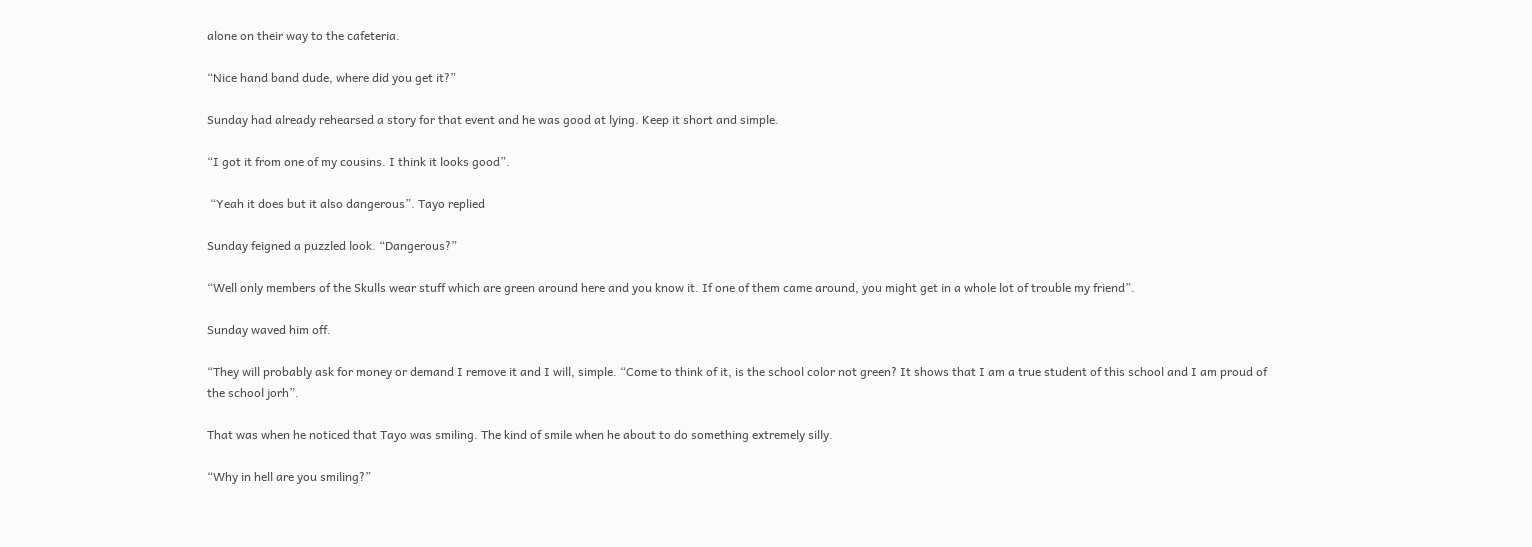alone on their way to the cafeteria.

“Nice hand band dude, where did you get it?”

Sunday had already rehearsed a story for that event and he was good at lying. Keep it short and simple.

“I got it from one of my cousins. I think it looks good”.

 “Yeah it does but it also dangerous”. Tayo replied

Sunday feigned a puzzled look. “Dangerous?”

“Well only members of the Skulls wear stuff which are green around here and you know it. If one of them came around, you might get in a whole lot of trouble my friend”.

Sunday waved him off.

“They will probably ask for money or demand I remove it and I will, simple. “Come to think of it, is the school color not green? It shows that I am a true student of this school and I am proud of the school jorh”.

That was when he noticed that Tayo was smiling. The kind of smile when he about to do something extremely silly.

“Why in hell are you smiling?”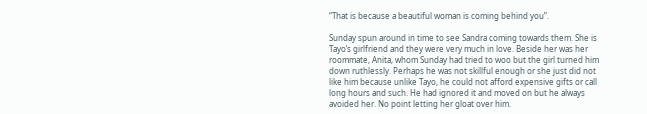“That is because a beautiful woman is coming behind you”.

Sunday spun around in time to see Sandra coming towards them. She is Tayo’s girlfriend and they were very much in love. Beside her was her roommate, Anita, whom Sunday had tried to woo but the girl turned him down ruthlessly. Perhaps he was not skillful enough or she just did not like him because unlike Tayo, he could not afford expensive gifts or call long hours and such. He had ignored it and moved on but he always avoided her. No point letting her gloat over him.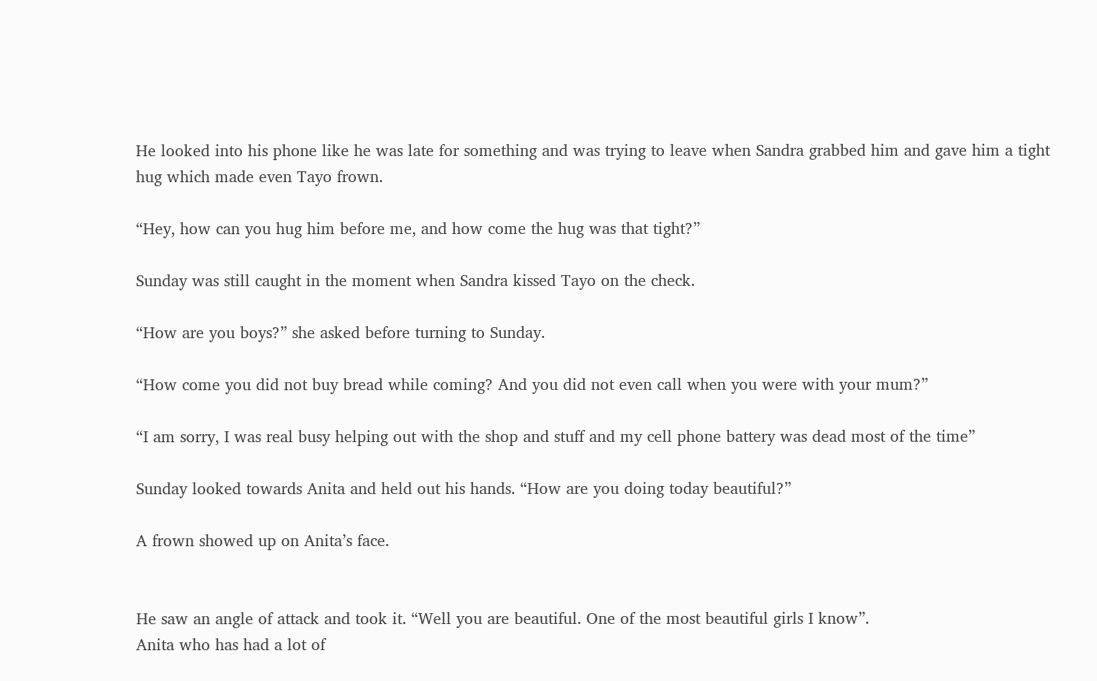He looked into his phone like he was late for something and was trying to leave when Sandra grabbed him and gave him a tight hug which made even Tayo frown.

“Hey, how can you hug him before me, and how come the hug was that tight?”

Sunday was still caught in the moment when Sandra kissed Tayo on the check.

“How are you boys?” she asked before turning to Sunday.

“How come you did not buy bread while coming? And you did not even call when you were with your mum?”

“I am sorry, I was real busy helping out with the shop and stuff and my cell phone battery was dead most of the time”

Sunday looked towards Anita and held out his hands. “How are you doing today beautiful?”

A frown showed up on Anita’s face.


He saw an angle of attack and took it. “Well you are beautiful. One of the most beautiful girls I know”.
Anita who has had a lot of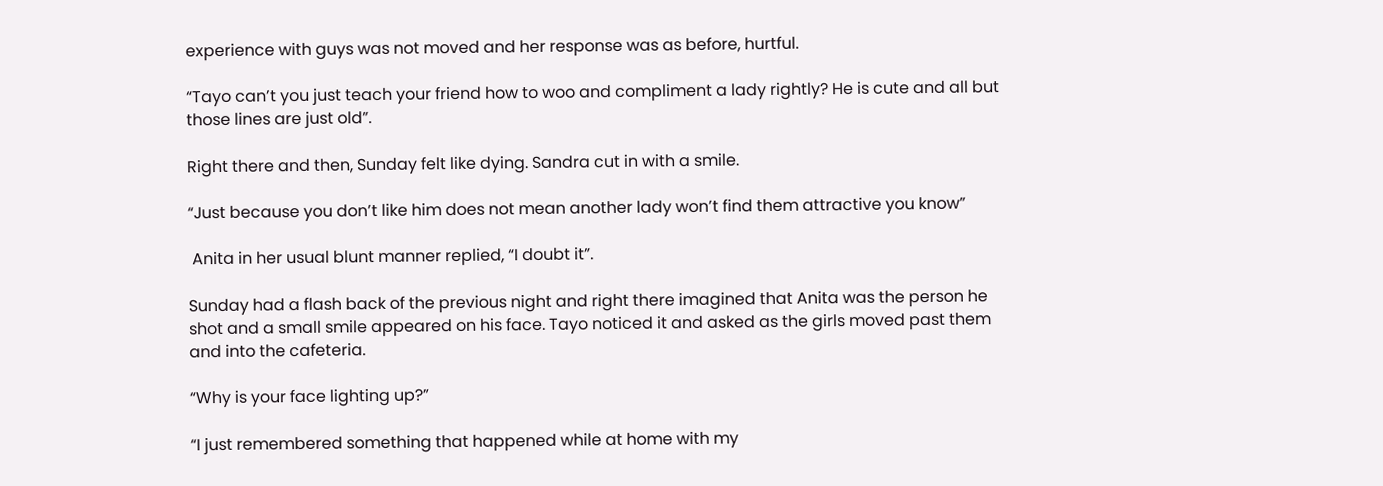experience with guys was not moved and her response was as before, hurtful.

“Tayo can’t you just teach your friend how to woo and compliment a lady rightly? He is cute and all but those lines are just old”.

Right there and then, Sunday felt like dying. Sandra cut in with a smile.

“Just because you don’t like him does not mean another lady won’t find them attractive you know”

 Anita in her usual blunt manner replied, “I doubt it”.

Sunday had a flash back of the previous night and right there imagined that Anita was the person he shot and a small smile appeared on his face. Tayo noticed it and asked as the girls moved past them and into the cafeteria.

“Why is your face lighting up?”

“I just remembered something that happened while at home with my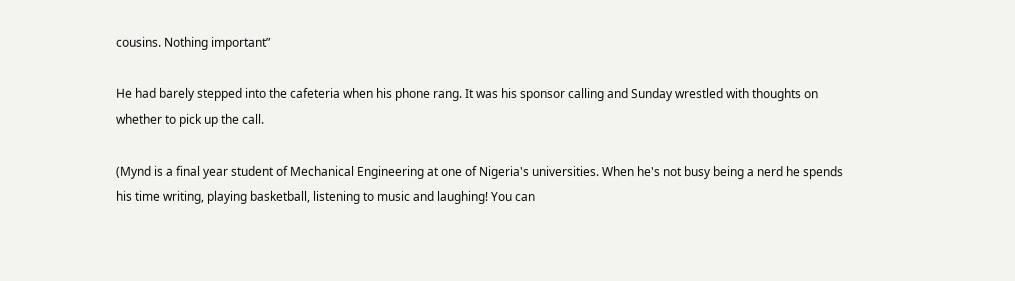cousins. Nothing important”

He had barely stepped into the cafeteria when his phone rang. It was his sponsor calling and Sunday wrestled with thoughts on whether to pick up the call.

(Mynd is a final year student of Mechanical Engineering at one of Nigeria's universities. When he's not busy being a nerd he spends his time writing, playing basketball, listening to music and laughing! You can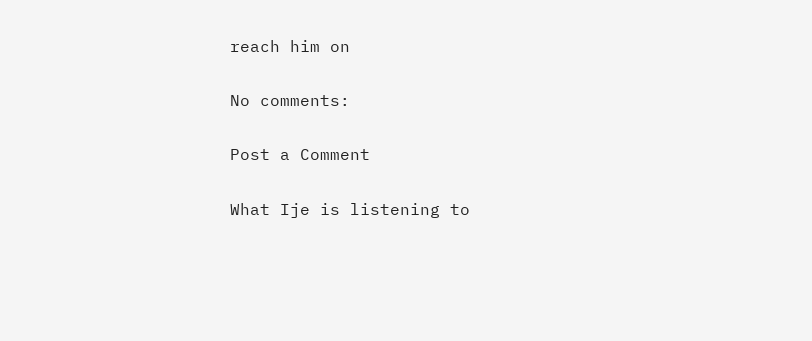reach him on

No comments:

Post a Comment

What Ije is listening to